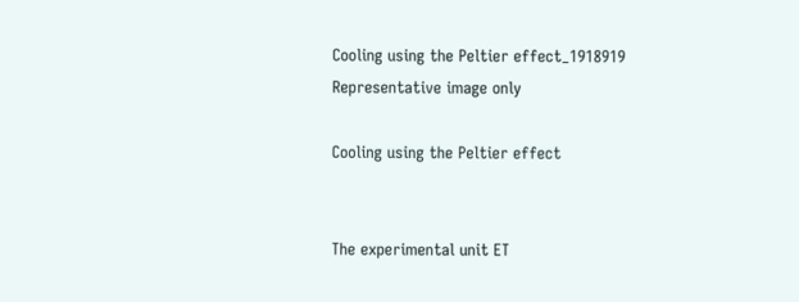Cooling using the Peltier effect_1918919
Representative image only

Cooling using the Peltier effect


The experimental unit ET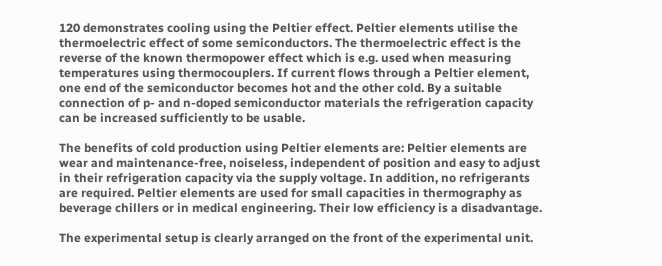120 demonstrates cooling using the Peltier effect. Peltier elements utilise the thermoelectric effect of some semiconductors. The thermoelectric effect is the reverse of the known thermopower effect which is e.g. used when measuring temperatures using thermocouplers. If current flows through a Peltier element, one end of the semiconductor becomes hot and the other cold. By a suitable connection of p- and n-doped semiconductor materials the refrigeration capacity can be increased sufficiently to be usable.

The benefits of cold production using Peltier elements are: Peltier elements are wear and maintenance-free, noiseless, independent of position and easy to adjust in their refrigeration capacity via the supply voltage. In addition, no refrigerants are required. Peltier elements are used for small capacities in thermography as beverage chillers or in medical engineering. Their low efficiency is a disadvantage.

The experimental setup is clearly arranged on the front of the experimental unit.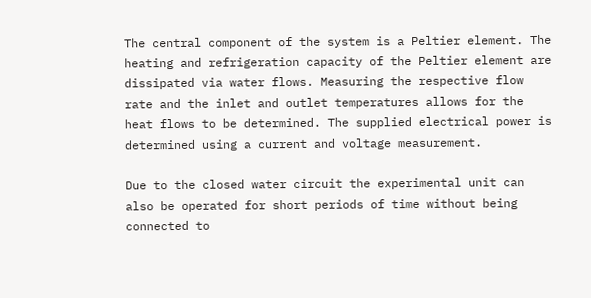The central component of the system is a Peltier element. The heating and refrigeration capacity of the Peltier element are dissipated via water flows. Measuring the respective flow rate and the inlet and outlet temperatures allows for the heat flows to be determined. The supplied electrical power is determined using a current and voltage measurement.

Due to the closed water circuit the experimental unit can also be operated for short periods of time without being connected to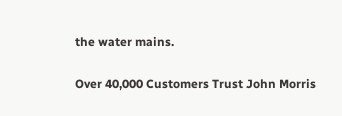the water mains.

Over 40,000 Customers Trust John Morris